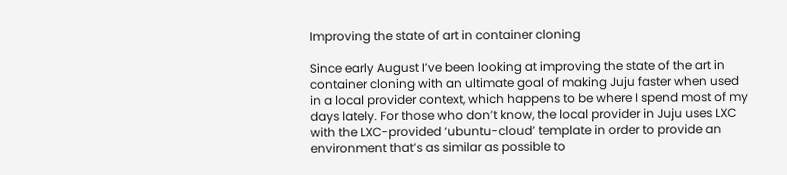Improving the state of art in container cloning

Since early August I’ve been looking at improving the state of the art in container cloning with an ultimate goal of making Juju faster when used in a local provider context, which happens to be where I spend most of my days lately. For those who don’t know, the local provider in Juju uses LXC with the LXC-provided ‘ubuntu-cloud’ template in order to provide an environment that’s as similar as possible to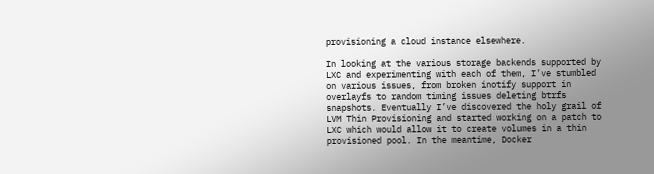provisioning a cloud instance elsewhere.

In looking at the various storage backends supported by LXC and experimenting with each of them, I’ve stumbled on various issues, from broken inotify support in overlayfs to random timing issues deleting btrfs snapshots. Eventually I’ve discovered the holy grail of LVM Thin Provisioning and started working on a patch to LXC which would allow it to create volumes in a thin provisioned pool. In the meantime, Docker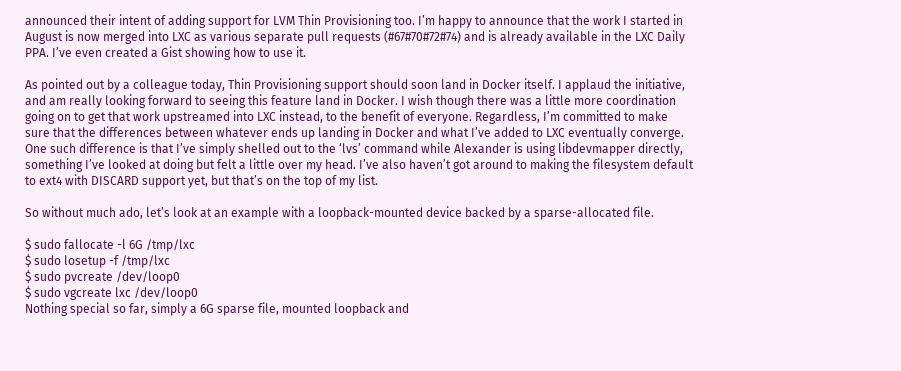announced their intent of adding support for LVM Thin Provisioning too. I’m happy to announce that the work I started in August is now merged into LXC as various separate pull requests (#67#70#72#74) and is already available in the LXC Daily PPA. I’ve even created a Gist showing how to use it.

As pointed out by a colleague today, Thin Provisioning support should soon land in Docker itself. I applaud the initiative, and am really looking forward to seeing this feature land in Docker. I wish though there was a little more coordination going on to get that work upstreamed into LXC instead, to the benefit of everyone. Regardless, I’m committed to make sure that the differences between whatever ends up landing in Docker and what I’ve added to LXC eventually converge. One such difference is that I’ve simply shelled out to the ‘lvs’ command while Alexander is using libdevmapper directly, something I’ve looked at doing but felt a little over my head. I’ve also haven’t got around to making the filesystem default to ext4 with DISCARD support yet, but that’s on the top of my list.

So without much ado, let’s look at an example with a loopback-mounted device backed by a sparse-allocated file.

$ sudo fallocate -l 6G /tmp/lxc
$ sudo losetup -f /tmp/lxc
$ sudo pvcreate /dev/loop0
$ sudo vgcreate lxc /dev/loop0
Nothing special so far, simply a 6G sparse file, mounted loopback and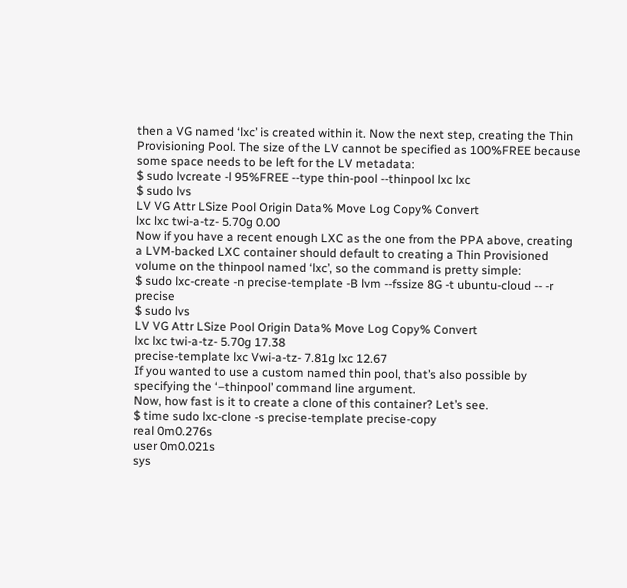then a VG named ‘lxc’ is created within it. Now the next step, creating the Thin Provisioning Pool. The size of the LV cannot be specified as 100%FREE because some space needs to be left for the LV metadata:
$ sudo lvcreate -l 95%FREE --type thin-pool --thinpool lxc lxc
$ sudo lvs
LV VG Attr LSize Pool Origin Data% Move Log Copy% Convert
lxc lxc twi-a-tz- 5.70g 0.00
Now if you have a recent enough LXC as the one from the PPA above, creating a LVM-backed LXC container should default to creating a Thin Provisioned volume on the thinpool named ‘lxc’, so the command is pretty simple:
$ sudo lxc-create -n precise-template -B lvm --fssize 8G -t ubuntu-cloud -- -r precise
$ sudo lvs
LV VG Attr LSize Pool Origin Data% Move Log Copy% Convert
lxc lxc twi-a-tz- 5.70g 17.38
precise-template lxc Vwi-a-tz- 7.81g lxc 12.67
If you wanted to use a custom named thin pool, that’s also possible by specifying the ‘–thinpool’ command line argument.
Now, how fast is it to create a clone of this container? Let’s see.
$ time sudo lxc-clone -s precise-template precise-copy
real 0m0.276s
user 0m0.021s
sys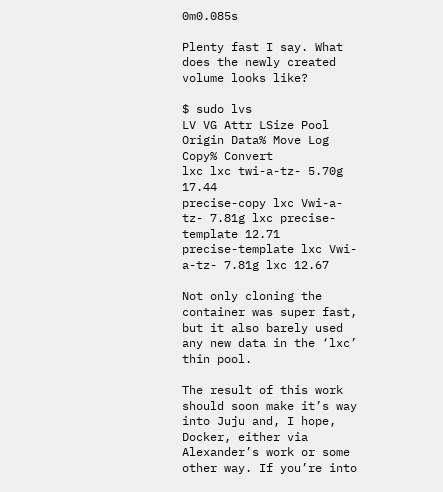0m0.085s

Plenty fast I say. What does the newly created volume looks like?

$ sudo lvs
LV VG Attr LSize Pool Origin Data% Move Log Copy% Convert
lxc lxc twi-a-tz- 5.70g 17.44
precise-copy lxc Vwi-a-tz- 7.81g lxc precise-template 12.71
precise-template lxc Vwi-a-tz- 7.81g lxc 12.67

Not only cloning the container was super fast, but it also barely used any new data in the ‘lxc’ thin pool.

The result of this work should soon make it’s way into Juju and, I hope, Docker, either via Alexander’s work or some other way. If you’re into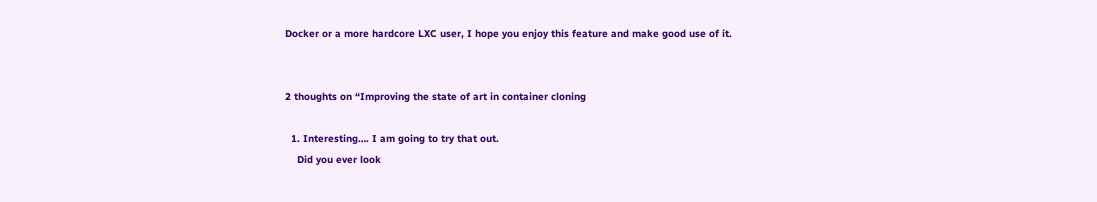Docker or a more hardcore LXC user, I hope you enjoy this feature and make good use of it.


2 thoughts on “Improving the state of art in container cloning

  1. Interesting…. I am going to try that out.
    Did you ever look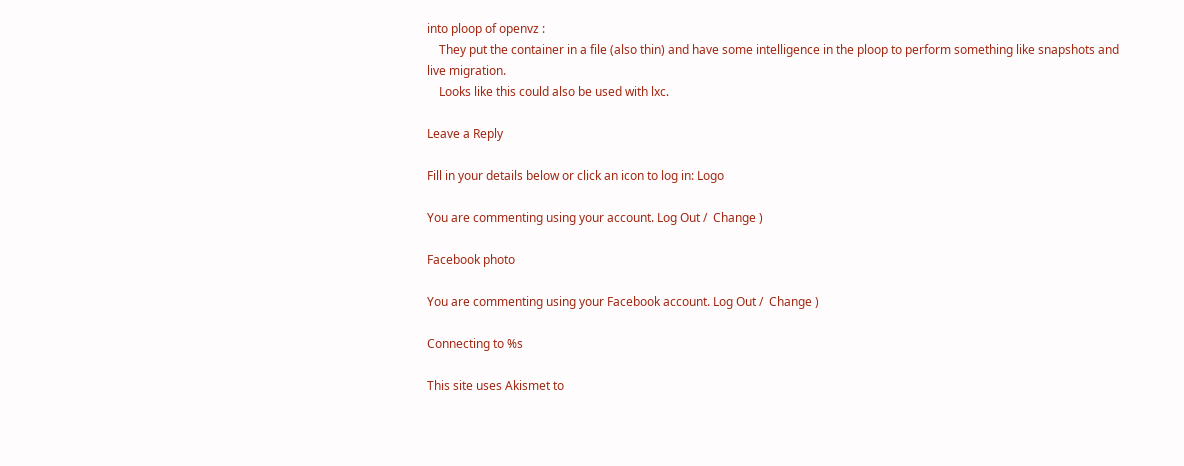into ploop of openvz :
    They put the container in a file (also thin) and have some intelligence in the ploop to perform something like snapshots and live migration.
    Looks like this could also be used with lxc.

Leave a Reply

Fill in your details below or click an icon to log in: Logo

You are commenting using your account. Log Out /  Change )

Facebook photo

You are commenting using your Facebook account. Log Out /  Change )

Connecting to %s

This site uses Akismet to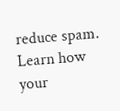reduce spam. Learn how your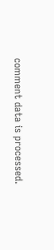comment data is processed.